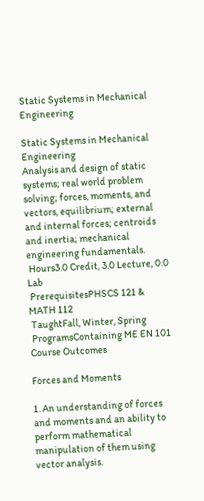Static Systems in Mechanical Engineering

Static Systems in Mechanical Engineering
Analysis and design of static systems; real world problem solving; forces, moments, and vectors, equilibrium; external and internal forces; centroids and inertia; mechanical engineering fundamentals.
 Hours3.0 Credit, 3.0 Lecture, 0.0 Lab
 PrerequisitesPHSCS 121 & MATH 112
 TaughtFall, Winter, Spring
 ProgramsContaining ME EN 101
Course Outcomes

Forces and Moments

1. An understanding of forces and moments and an ability to perform mathematical manipulation of them using vector analysis.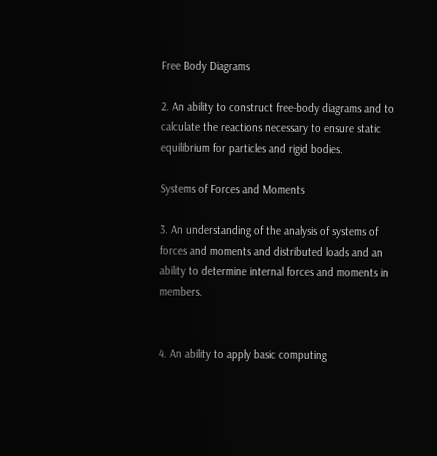Free Body Diagrams

2. An ability to construct free-body diagrams and to calculate the reactions necessary to ensure static equilibrium for particles and rigid bodies.

Systems of Forces and Moments

3. An understanding of the analysis of systems of forces and moments and distributed loads and an ability to determine internal forces and moments in members.


4. An ability to apply basic computing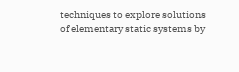techniques to explore solutions of elementary static systems by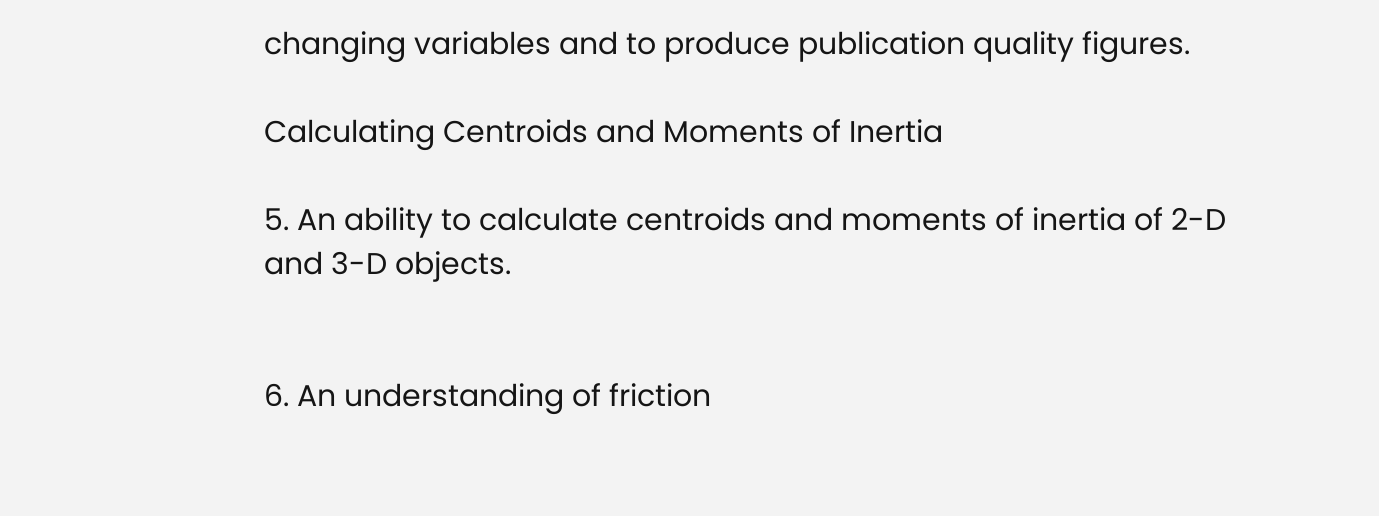changing variables and to produce publication quality figures.

Calculating Centroids and Moments of Inertia

5. An ability to calculate centroids and moments of inertia of 2-D and 3-D objects.


6. An understanding of friction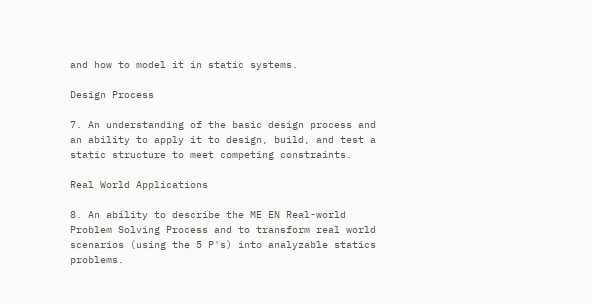and how to model it in static systems.

Design Process

7. An understanding of the basic design process and an ability to apply it to design, build, and test a static structure to meet competing constraints.

Real World Applications

8. An ability to describe the ME EN Real-world Problem Solving Process and to transform real world scenarios (using the 5 P's) into analyzable statics problems.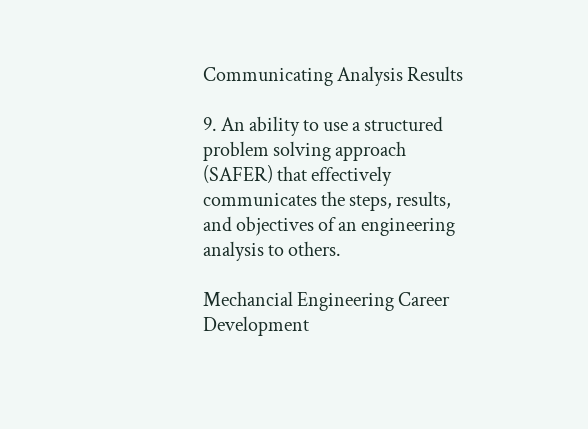Communicating Analysis Results

9. An ability to use a structured problem solving approach (SAFER) that effectively communicates the steps, results, and objectives of an engineering analysis to others.

Mechancial Engineering Career Development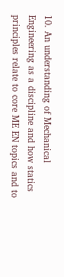10. An understanding of Mechanical Engineering as a discipline and how statics principles relate to core ME EN topics and to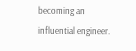becoming an influential engineer.